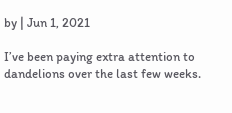by | Jun 1, 2021

I’ve been paying extra attention to dandelions over the last few weeks.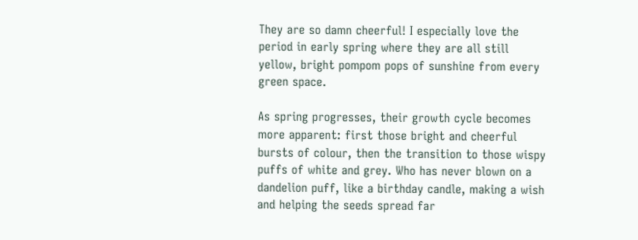They are so damn cheerful! I especially love the period in early spring where they are all still yellow, bright pompom pops of sunshine from every green space.

As spring progresses, their growth cycle becomes more apparent: first those bright and cheerful bursts of colour, then the transition to those wispy puffs of white and grey. Who has never blown on a dandelion puff, like a birthday candle, making a wish and helping the seeds spread far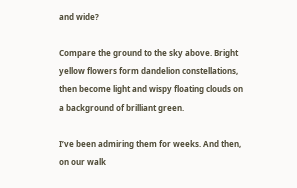and wide?

Compare the ground to the sky above. Bright yellow flowers form dandelion constellations, then become light and wispy floating clouds on a background of brilliant green.

I’ve been admiring them for weeks. And then, on our walk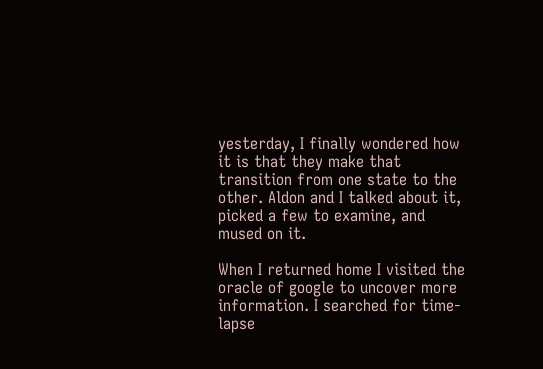yesterday, I finally wondered how it is that they make that transition from one state to the other. Aldon and I talked about it, picked a few to examine, and mused on it.

When I returned home I visited the oracle of google to uncover more information. I searched for time-lapse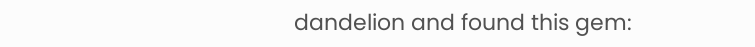dandelion and found this gem: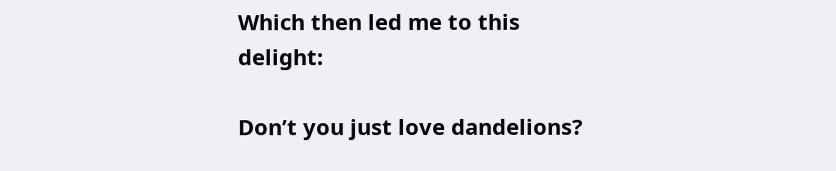Which then led me to this delight:

Don’t you just love dandelions?